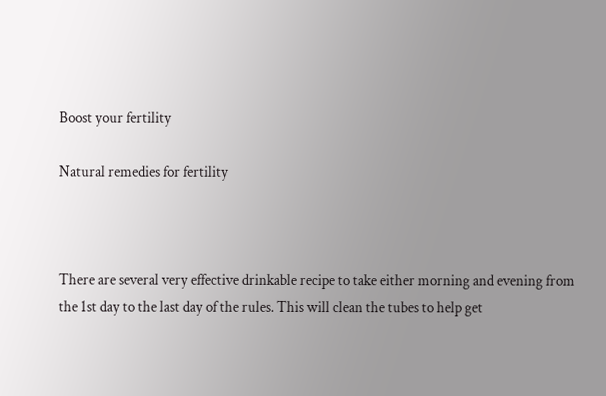Boost your fertility

Natural remedies for fertility



There are several very effective drinkable recipe to take either morning and evening from the 1st day to the last day of the rules. This will clean the tubes to help get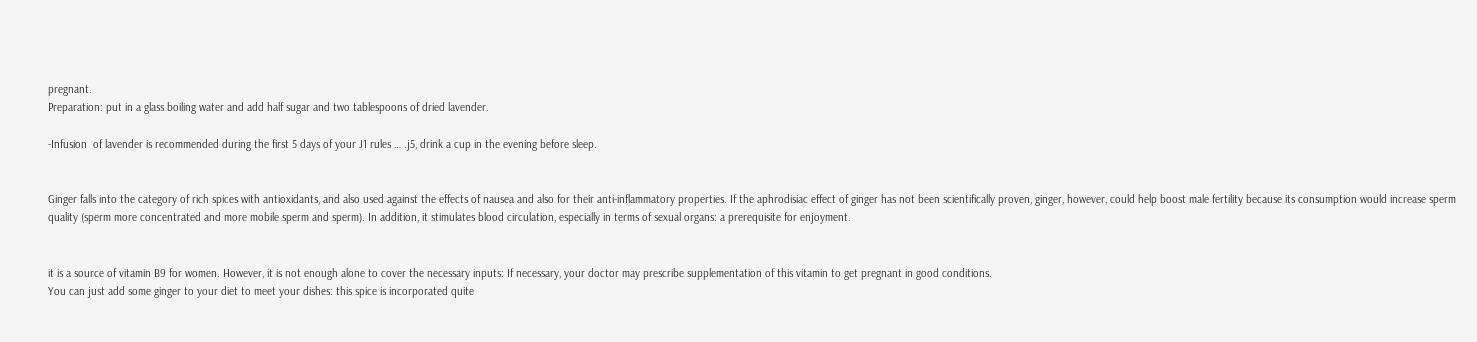pregnant.
Preparation: put in a glass boiling water and add half sugar and two tablespoons of dried lavender.

-Infusion  of lavender is recommended during the first 5 days of your J1 rules … .j5, drink a cup in the evening before sleep.


Ginger falls into the category of rich spices with antioxidants, and also used against the effects of nausea and also for their anti-inflammatory properties. If the aphrodisiac effect of ginger has not been scientifically proven, ginger, however, could help boost male fertility because its consumption would increase sperm quality (sperm more concentrated and more mobile sperm and sperm). In addition, it stimulates blood circulation, especially in terms of sexual organs: a prerequisite for enjoyment.


it is a source of vitamin B9 for women. However, it is not enough alone to cover the necessary inputs: If necessary, your doctor may prescribe supplementation of this vitamin to get pregnant in good conditions.
You can just add some ginger to your diet to meet your dishes: this spice is incorporated quite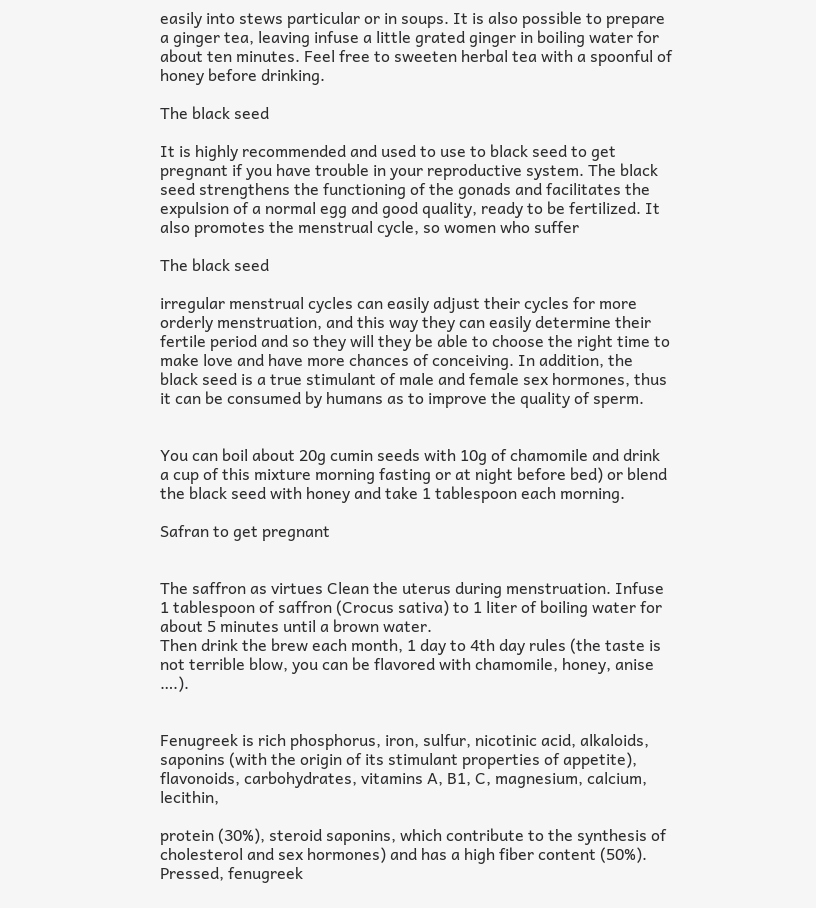easily into stews particular or in soups. It is also possible to prepare a ginger tea, leaving infuse a little grated ginger in boiling water for about ten minutes. Feel free to sweeten herbal tea with a spoonful of honey before drinking.

The black seed

It is highly recommended and used to use to black seed to get pregnant if you have trouble in your reproductive system. The black seed strengthens the functioning of the gonads and facilitates the expulsion of a normal egg and good quality, ready to be fertilized. It also promotes the menstrual cycle, so women who suffer

The black seed

irregular menstrual cycles can easily adjust their cycles for more orderly menstruation, and this way they can easily determine their fertile period and so they will they be able to choose the right time to make love and have more chances of conceiving. In addition, the black seed is a true stimulant of male and female sex hormones, thus it can be consumed by humans as to improve the quality of sperm.


You can boil about 20g cumin seeds with 10g of chamomile and drink a cup of this mixture morning fasting or at night before bed) or blend the black seed with honey and take 1 tablespoon each morning.

Safran to get pregnant


The saffron as virtues Clean the uterus during menstruation. Infuse 1 tablespoon of saffron (Crocus sativa) to 1 liter of boiling water for about 5 minutes until a brown water.
Then drink the brew each month, 1 day to 4th day rules (the taste is not terrible blow, you can be flavored with chamomile, honey, anise ….).


Fenugreek is rich phosphorus, iron, sulfur, nicotinic acid, alkaloids, saponins (with the origin of its stimulant properties of appetite), flavonoids, carbohydrates, vitamins A, B1, C, magnesium, calcium, lecithin,

protein (30%), steroid saponins, which contribute to the synthesis of cholesterol and sex hormones) and has a high fiber content (50%). Pressed, fenugreek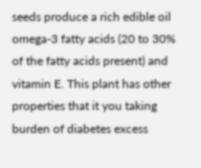seeds produce a rich edible oil omega-3 fatty acids (20 to 30% of the fatty acids present) and vitamin E. This plant has other properties that it you taking
burden of diabetes excess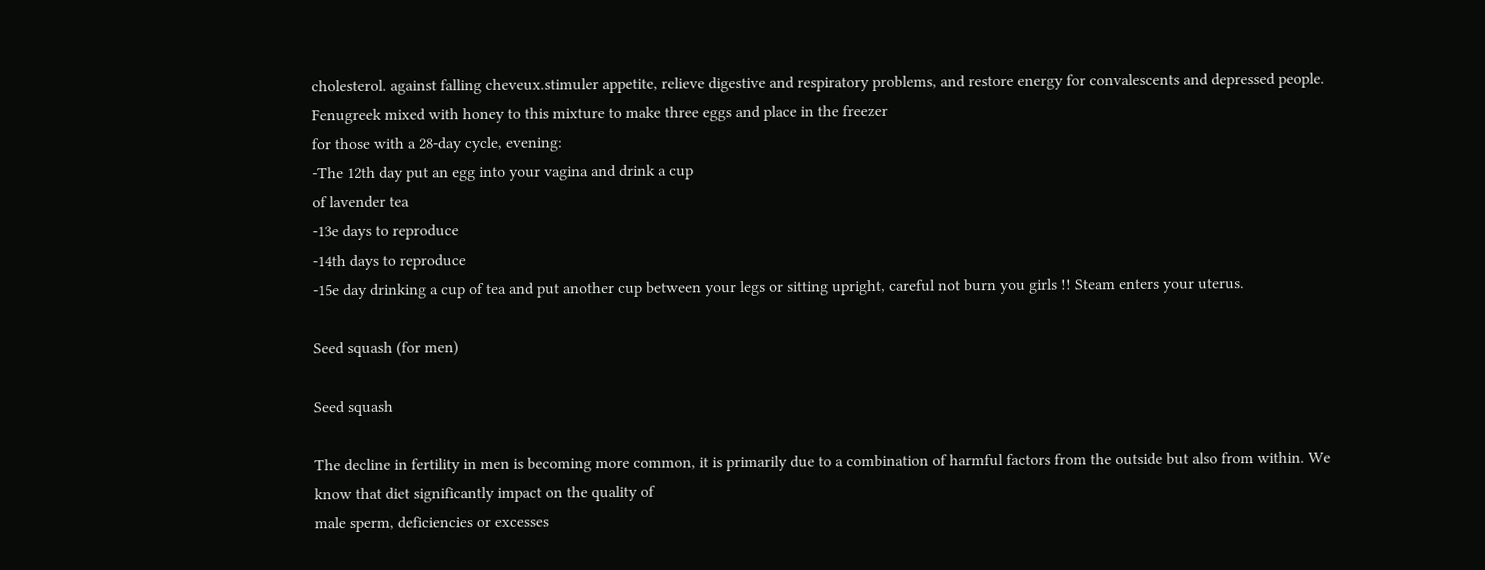cholesterol. against falling cheveux.stimuler appetite, relieve digestive and respiratory problems, and restore energy for convalescents and depressed people. Fenugreek mixed with honey to this mixture to make three eggs and place in the freezer
for those with a 28-day cycle, evening:
-The 12th day put an egg into your vagina and drink a cup
of lavender tea
-13e days to reproduce
-14th days to reproduce
-15e day drinking a cup of tea and put another cup between your legs or sitting upright, careful not burn you girls !! Steam enters your uterus.

Seed squash (for men)

Seed squash

The decline in fertility in men is becoming more common, it is primarily due to a combination of harmful factors from the outside but also from within. We know that diet significantly impact on the quality of
male sperm, deficiencies or excesses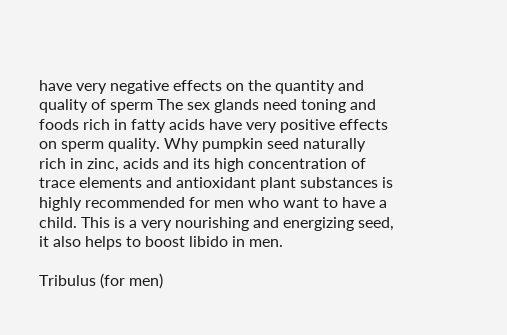have very negative effects on the quantity and quality of sperm The sex glands need toning and foods rich in fatty acids have very positive effects on sperm quality. Why pumpkin seed naturally rich in zinc, acids and its high concentration of trace elements and antioxidant plant substances is highly recommended for men who want to have a child. This is a very nourishing and energizing seed, it also helps to boost libido in men.

Tribulus (for men)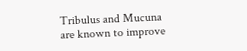Tribulus and Mucuna are known to improve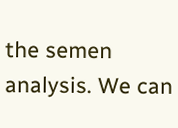the semen analysis. We can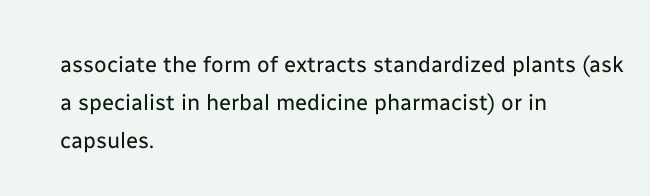associate the form of extracts standardized plants (ask a specialist in herbal medicine pharmacist) or in capsules.